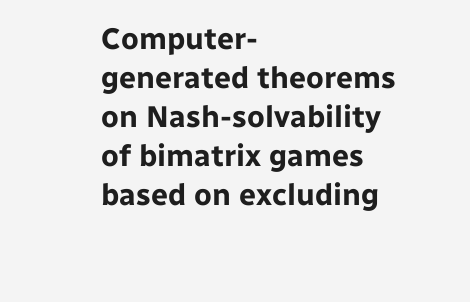Computer-generated theorems on Nash-solvability of bimatrix games based on excluding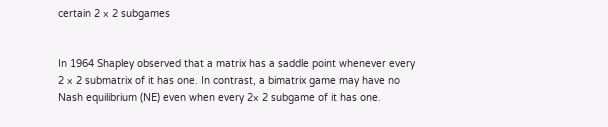certain 2 × 2 subgames


In 1964 Shapley observed that a matrix has a saddle point whenever every 2 × 2 submatrix of it has one. In contrast, a bimatrix game may have no Nash equilibrium (NE) even when every 2× 2 subgame of it has one.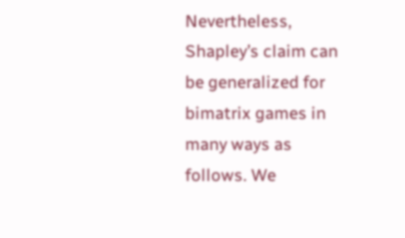Nevertheless, Shapley’s claim can be generalized for bimatrix games in many ways as follows. We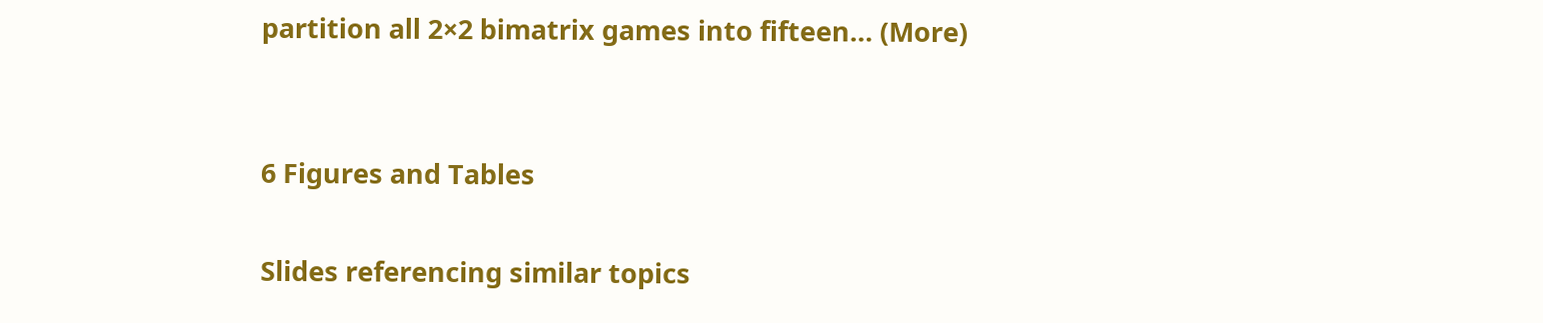partition all 2×2 bimatrix games into fifteen… (More)


6 Figures and Tables

Slides referencing similar topics